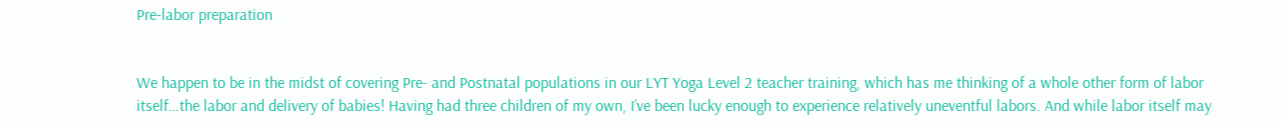Pre-labor preparation


We happen to be in the midst of covering Pre- and Postnatal populations in our LYT Yoga Level 2 teacher training, which has me thinking of a whole other form of labor itself…the labor and delivery of babies! Having had three children of my own, I’ve been lucky enough to experience relatively uneventful labors. And while labor itself may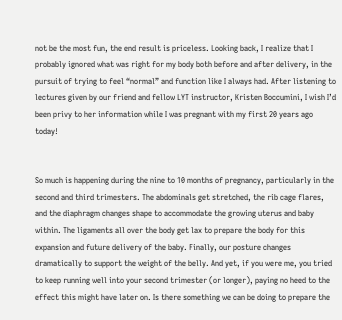not be the most fun, the end result is priceless. Looking back, I realize that I probably ignored what was right for my body both before and after delivery, in the pursuit of trying to feel “normal” and function like I always had. After listening to lectures given by our friend and fellow LYT instructor, Kristen Boccumini, I wish I’d been privy to her information while I was pregnant with my first 20 years ago today!


So much is happening during the nine to 10 months of pregnancy, particularly in the second and third trimesters. The abdominals get stretched, the rib cage flares, and the diaphragm changes shape to accommodate the growing uterus and baby within. The ligaments all over the body get lax to prepare the body for this expansion and future delivery of the baby. Finally, our posture changes dramatically to support the weight of the belly. And yet, if you were me, you tried to keep running well into your second trimester (or longer), paying no heed to the effect this might have later on. Is there something we can be doing to prepare the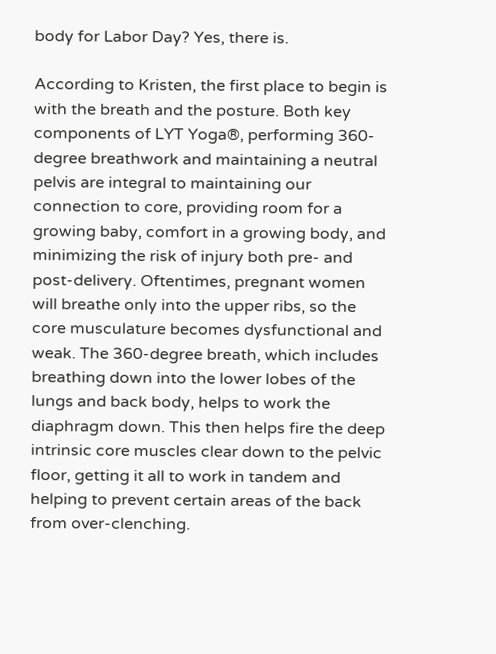body for Labor Day? Yes, there is.

According to Kristen, the first place to begin is with the breath and the posture. Both key components of LYT Yoga®, performing 360-degree breathwork and maintaining a neutral pelvis are integral to maintaining our connection to core, providing room for a growing baby, comfort in a growing body, and minimizing the risk of injury both pre- and post-delivery. Oftentimes, pregnant women will breathe only into the upper ribs, so the core musculature becomes dysfunctional and weak. The 360-degree breath, which includes breathing down into the lower lobes of the lungs and back body, helps to work the diaphragm down. This then helps fire the deep intrinsic core muscles clear down to the pelvic floor, getting it all to work in tandem and helping to prevent certain areas of the back from over-clenching.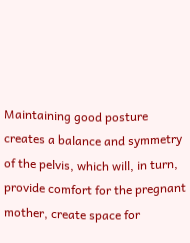Maintaining good posture creates a balance and symmetry of the pelvis, which will, in turn, provide comfort for the pregnant mother, create space for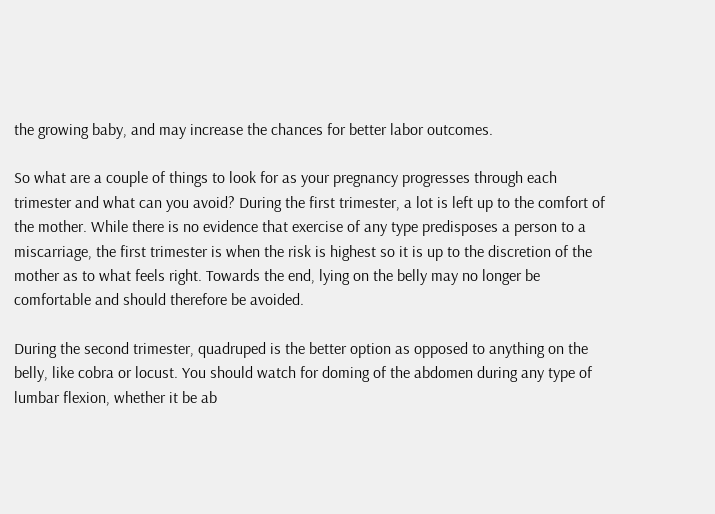the growing baby, and may increase the chances for better labor outcomes.

So what are a couple of things to look for as your pregnancy progresses through each trimester and what can you avoid? During the first trimester, a lot is left up to the comfort of the mother. While there is no evidence that exercise of any type predisposes a person to a miscarriage, the first trimester is when the risk is highest so it is up to the discretion of the mother as to what feels right. Towards the end, lying on the belly may no longer be comfortable and should therefore be avoided.

During the second trimester, quadruped is the better option as opposed to anything on the belly, like cobra or locust. You should watch for doming of the abdomen during any type of lumbar flexion, whether it be ab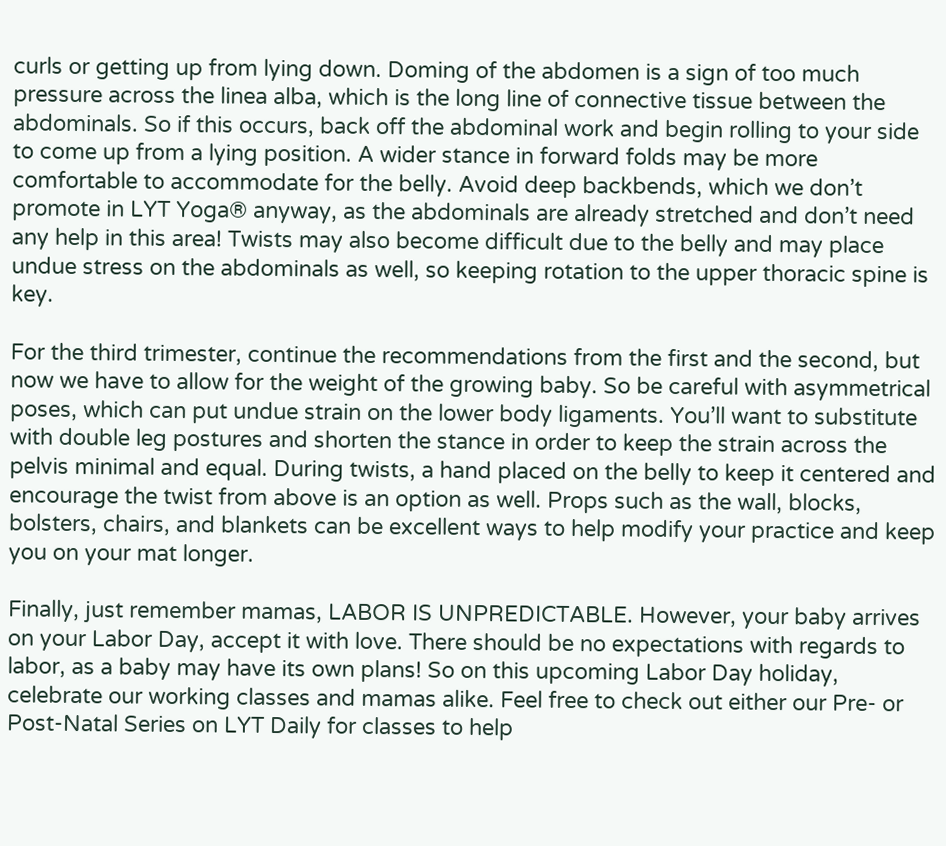curls or getting up from lying down. Doming of the abdomen is a sign of too much pressure across the linea alba, which is the long line of connective tissue between the abdominals. So if this occurs, back off the abdominal work and begin rolling to your side to come up from a lying position. A wider stance in forward folds may be more comfortable to accommodate for the belly. Avoid deep backbends, which we don’t promote in LYT Yoga® anyway, as the abdominals are already stretched and don’t need any help in this area! Twists may also become difficult due to the belly and may place undue stress on the abdominals as well, so keeping rotation to the upper thoracic spine is key.

For the third trimester, continue the recommendations from the first and the second, but now we have to allow for the weight of the growing baby. So be careful with asymmetrical poses, which can put undue strain on the lower body ligaments. You’ll want to substitute with double leg postures and shorten the stance in order to keep the strain across the pelvis minimal and equal. During twists, a hand placed on the belly to keep it centered and encourage the twist from above is an option as well. Props such as the wall, blocks, bolsters, chairs, and blankets can be excellent ways to help modify your practice and keep you on your mat longer.

Finally, just remember mamas, LABOR IS UNPREDICTABLE. However, your baby arrives on your Labor Day, accept it with love. There should be no expectations with regards to labor, as a baby may have its own plans! So on this upcoming Labor Day holiday, celebrate our working classes and mamas alike. Feel free to check out either our Pre- or Post-Natal Series on LYT Daily for classes to help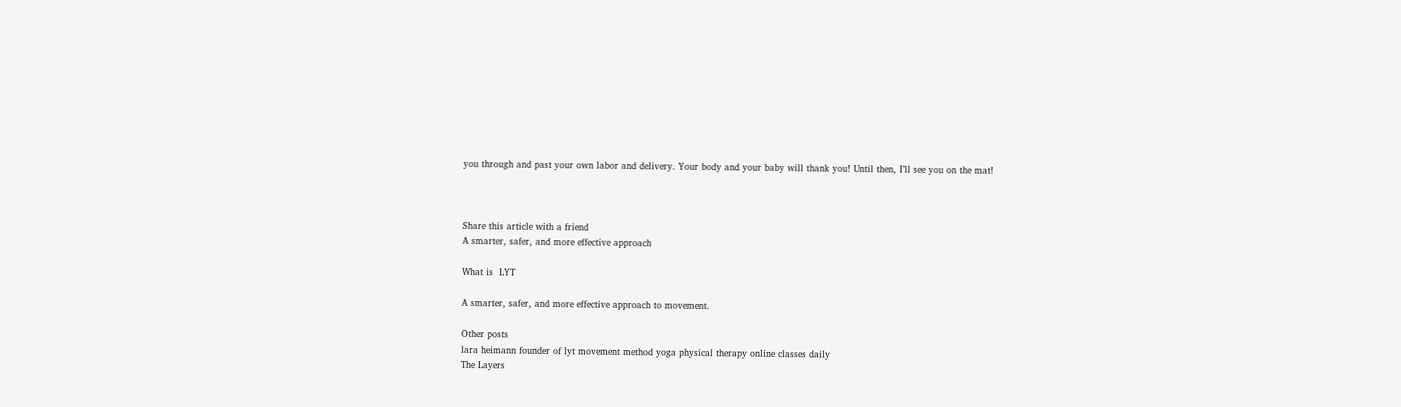you through and past your own labor and delivery. Your body and your baby will thank you! Until then, I’ll see you on the mat!



Share this article with a friend
A smarter, safer, and more effective approach

What is  LYT

A smarter, safer, and more effective approach to movement.

Other posts
lara heimann founder of lyt movement method yoga physical therapy online classes daily
The Layers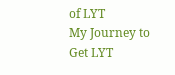of LYT
My Journey to Get LYT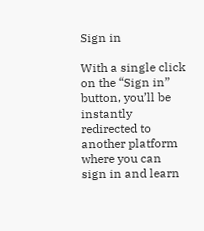Sign in

With a single click on the “Sign in” button, you’ll be instantly redirected to another platform where you can sign in and learn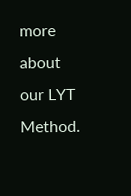more about our LYT Method.